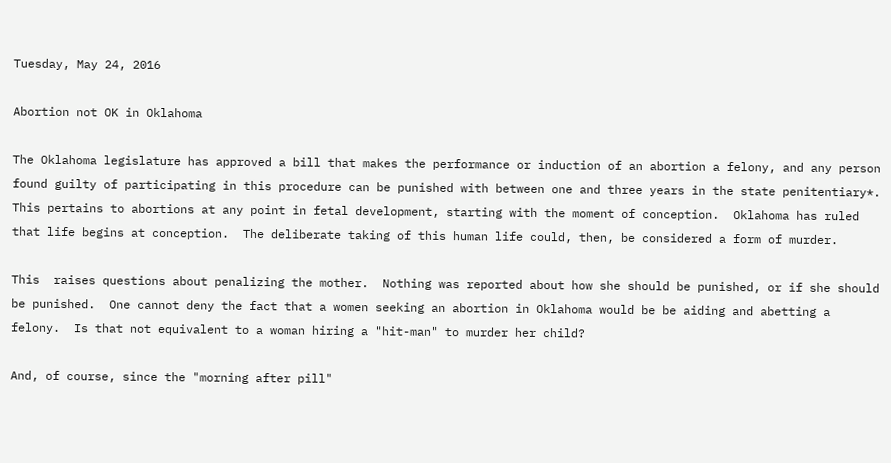Tuesday, May 24, 2016

Abortion not OK in Oklahoma

The Oklahoma legislature has approved a bill that makes the performance or induction of an abortion a felony, and any person found guilty of participating in this procedure can be punished with between one and three years in the state penitentiary*.  This pertains to abortions at any point in fetal development, starting with the moment of conception.  Oklahoma has ruled that life begins at conception.  The deliberate taking of this human life could, then, be considered a form of murder.

This  raises questions about penalizing the mother.  Nothing was reported about how she should be punished, or if she should be punished.  One cannot deny the fact that a women seeking an abortion in Oklahoma would be be aiding and abetting a felony.  Is that not equivalent to a woman hiring a "hit-man" to murder her child?

And, of course, since the "morning after pill"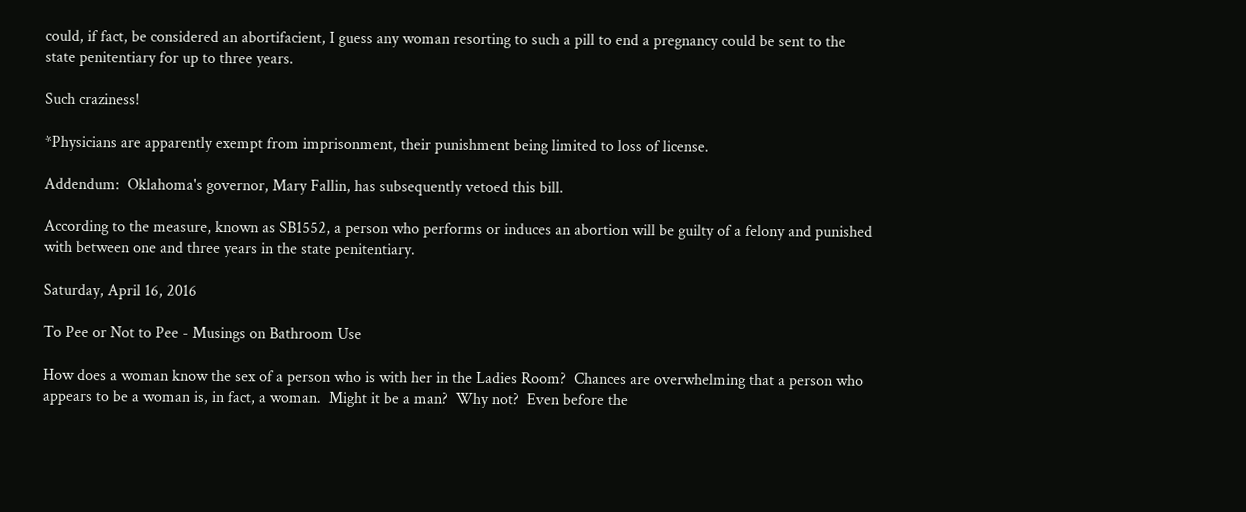could, if fact, be considered an abortifacient, I guess any woman resorting to such a pill to end a pregnancy could be sent to the state penitentiary for up to three years.

Such craziness!

*Physicians are apparently exempt from imprisonment, their punishment being limited to loss of license.

Addendum:  Oklahoma's governor, Mary Fallin, has subsequently vetoed this bill.

According to the measure, known as SB1552, a person who performs or induces an abortion will be guilty of a felony and punished with between one and three years in the state penitentiary.

Saturday, April 16, 2016

To Pee or Not to Pee - Musings on Bathroom Use

How does a woman know the sex of a person who is with her in the Ladies Room?  Chances are overwhelming that a person who appears to be a woman is, in fact, a woman.  Might it be a man?  Why not?  Even before the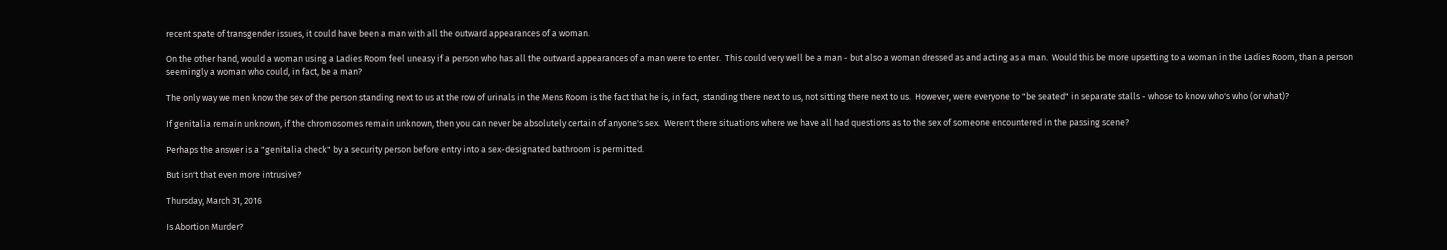recent spate of transgender issues, it could have been a man with all the outward appearances of a woman.

On the other hand, would a woman using a Ladies Room feel uneasy if a person who has all the outward appearances of a man were to enter.  This could very well be a man - but also a woman dressed as and acting as a man.  Would this be more upsetting to a woman in the Ladies Room, than a person seemingly a woman who could, in fact, be a man?

The only way we men know the sex of the person standing next to us at the row of urinals in the Mens Room is the fact that he is, in fact,  standing there next to us, not sitting there next to us.  However, were everyone to "be seated" in separate stalls - whose to know who's who (or what)?

If genitalia remain unknown, if the chromosomes remain unknown, then you can never be absolutely certain of anyone's sex.  Weren't there situations where we have all had questions as to the sex of someone encountered in the passing scene?

Perhaps the answer is a "genitalia check" by a security person before entry into a sex-designated bathroom is permitted.

But isn't that even more intrusive?

Thursday, March 31, 2016

Is Abortion Murder?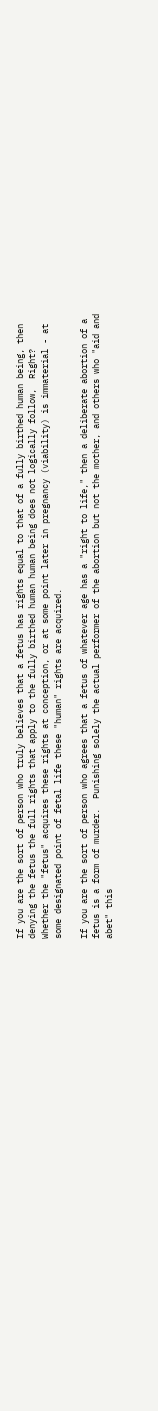If you are the sort of person who truly believes that a fetus has rights equal to that of a fully birthed human being, then denying the fetus the full rights that apply to the fully birthed human human being does not logically follow,  Right?    Whether the "fetus" acquires these rights at conception, or at some point later in pregnancy (viability) is immaterial - at some designated point of fetal life these "human" rights are acquired.

If you are the sort of person who agrees that a fetus of whatever age has a "right to life," then a deliberate abortion of a fetus is a form of murder.  Punishing solely the actual performer of the abortion but not the mother, and others who "aid and abet" this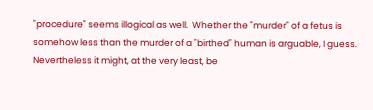"procedure" seems illogical as well.  Whether the "murder" of a fetus is somehow less than the murder of a "birthed" human is arguable, I guess.  Nevertheless it might, at the very least, be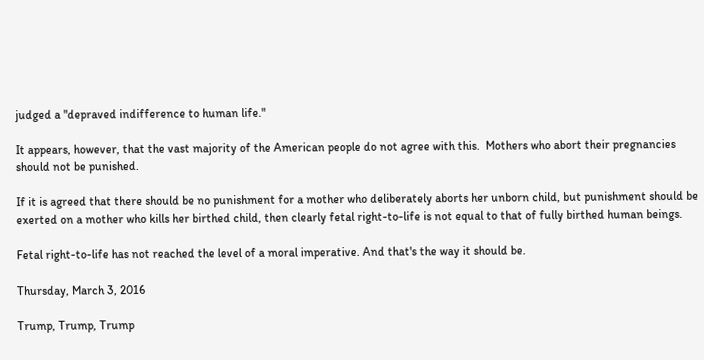judged a "depraved indifference to human life."

It appears, however, that the vast majority of the American people do not agree with this.  Mothers who abort their pregnancies should not be punished.

If it is agreed that there should be no punishment for a mother who deliberately aborts her unborn child, but punishment should be exerted on a mother who kills her birthed child, then clearly fetal right-to-life is not equal to that of fully birthed human beings.

Fetal right-to-life has not reached the level of a moral imperative. And that's the way it should be.

Thursday, March 3, 2016

Trump, Trump, Trump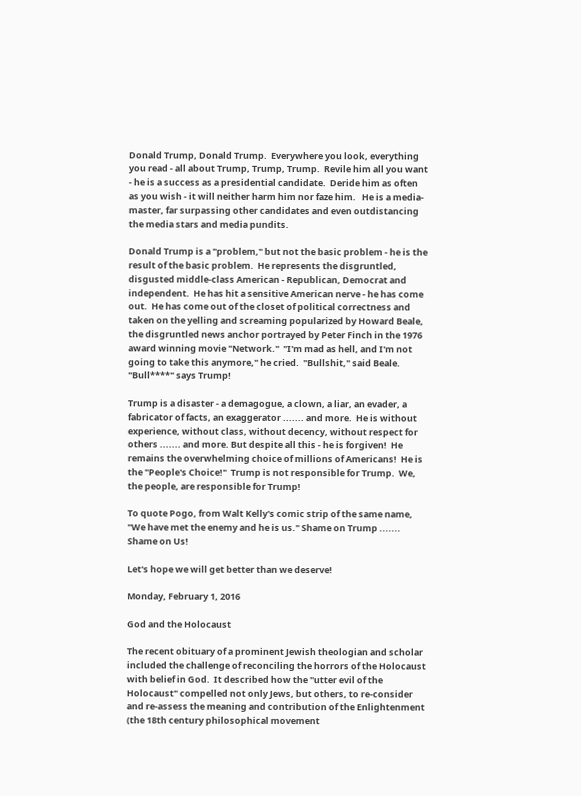Donald Trump, Donald Trump.  Everywhere you look, everything you read - all about Trump, Trump, Trump.  Revile him all you want - he is a success as a presidential candidate.  Deride him as often as you wish - it will neither harm him nor faze him.   He is a media-master, far surpassing other candidates and even outdistancing the media stars and media pundits.

Donald Trump is a "problem," but not the basic problem - he is the result of the basic problem.  He represents the disgruntled, disgusted middle-class American - Republican, Democrat and independent.  He has hit a sensitive American nerve - he has come out.  He has come out of the closet of political correctness and taken on the yelling and screaming popularized by Howard Beale, the disgruntled news anchor portrayed by Peter Finch in the 1976 award winning movie "Network."  "I'm mad as hell, and I'm not going to take this anymore," he cried.  "Bullshit," said Beale.  "Bull****" says Trump!

Trump is a disaster - a demagogue, a clown, a liar, an evader, a fabricator of facts, an exaggerator ....... and more.  He is without experience, without class, without decency, without respect for others ....... and more. But despite all this - he is forgiven!  He remains the overwhelming choice of millions of Americans!  He is the "People's Choice!"  Trump is not responsible for Trump.  We, the people, are responsible for Trump!

To quote Pogo, from Walt Kelly's comic strip of the same name, "We have met the enemy and he is us." Shame on Trump ....... Shame on Us!

Let's hope we will get better than we deserve!

Monday, February 1, 2016

God and the Holocaust

The recent obituary of a prominent Jewish theologian and scholar included the challenge of reconciling the horrors of the Holocaust with belief in God.  It described how the "utter evil of the Holocaust" compelled not only Jews, but others, to re-consider and re-assess the meaning and contribution of the Enlightenment (the 18th century philosophical movement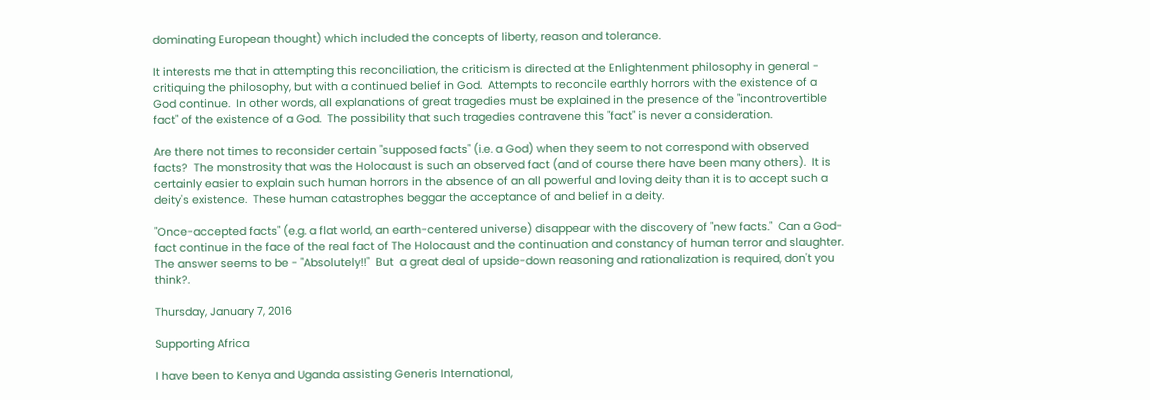dominating European thought) which included the concepts of liberty, reason and tolerance.

It interests me that in attempting this reconciliation, the criticism is directed at the Enlightenment philosophy in general - critiquing the philosophy, but with a continued belief in God.  Attempts to reconcile earthly horrors with the existence of a God continue.  In other words, all explanations of great tragedies must be explained in the presence of the "incontrovertible fact" of the existence of a God.  The possibility that such tragedies contravene this "fact" is never a consideration.

Are there not times to reconsider certain "supposed facts" (i.e. a God) when they seem to not correspond with observed facts?  The monstrosity that was the Holocaust is such an observed fact (and of course there have been many others).  It is certainly easier to explain such human horrors in the absence of an all powerful and loving deity than it is to accept such a deity's existence.  These human catastrophes beggar the acceptance of and belief in a deity.

"Once-accepted facts" (e.g. a flat world, an earth-centered universe) disappear with the discovery of "new facts."  Can a God-fact continue in the face of the real fact of The Holocaust and the continuation and constancy of human terror and slaughter. The answer seems to be - "Absolutely!!"  But  a great deal of upside-down reasoning and rationalization is required, don't you think?.

Thursday, January 7, 2016

Supporting Africa

I have been to Kenya and Uganda assisting Generis International,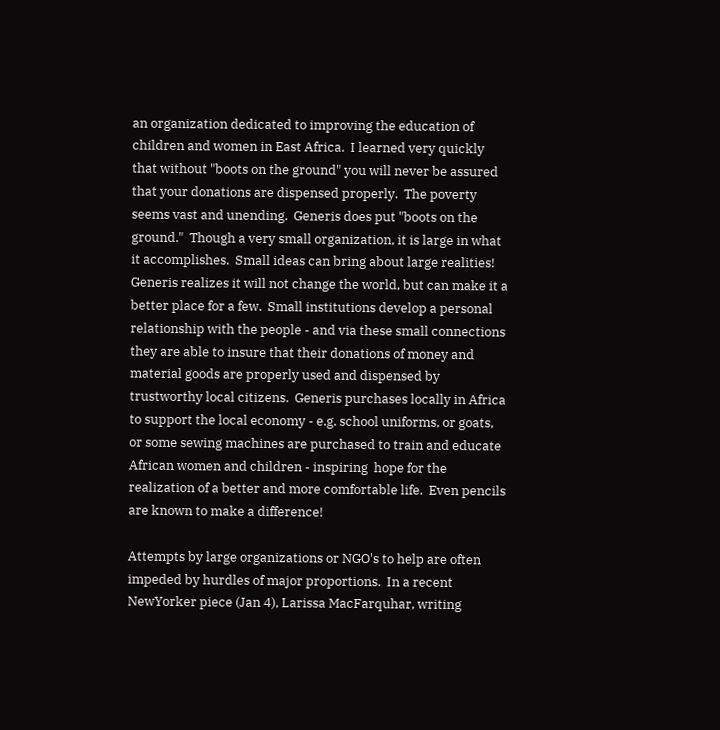an organization dedicated to improving the education of children and women in East Africa.  I learned very quickly that without "boots on the ground" you will never be assured that your donations are dispensed properly.  The poverty seems vast and unending.  Generis does put "boots on the ground."  Though a very small organization, it is large in what it accomplishes.  Small ideas can bring about large realities!  Generis realizes it will not change the world, but can make it a better place for a few.  Small institutions develop a personal relationship with the people - and via these small connections they are able to insure that their donations of money and material goods are properly used and dispensed by trustworthy local citizens.  Generis purchases locally in Africa to support the local economy - e.g. school uniforms, or goats, or some sewing machines are purchased to train and educate African women and children - inspiring  hope for the realization of a better and more comfortable life.  Even pencils are known to make a difference!

Attempts by large organizations or NGO's to help are often impeded by hurdles of major proportions.  In a recent NewYorker piece (Jan 4), Larissa MacFarquhar, writing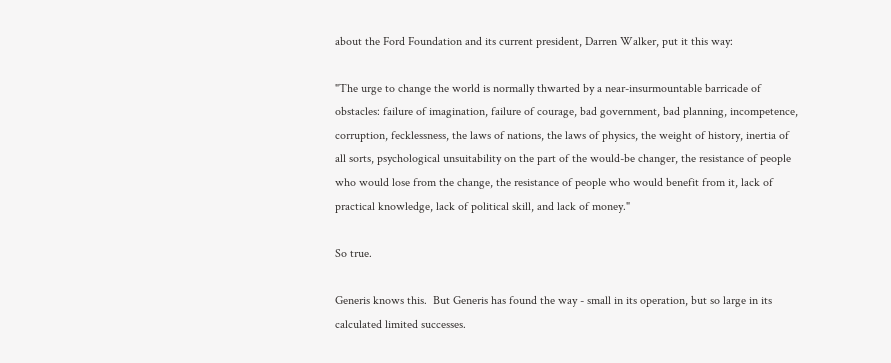about the Ford Foundation and its current president, Darren Walker, put it this way:

"The urge to change the world is normally thwarted by a near-insurmountable barricade of obstacles: failure of imagination, failure of courage, bad government, bad planning, incompetence, corruption, fecklessness, the laws of nations, the laws of physics, the weight of history, inertia of all sorts, psychological unsuitability on the part of the would-be changer, the resistance of people who would lose from the change, the resistance of people who would benefit from it, lack of practical knowledge, lack of political skill, and lack of money."

So true.

Generis knows this.  But Generis has found the way - small in its operation, but so large in its calculated limited successes.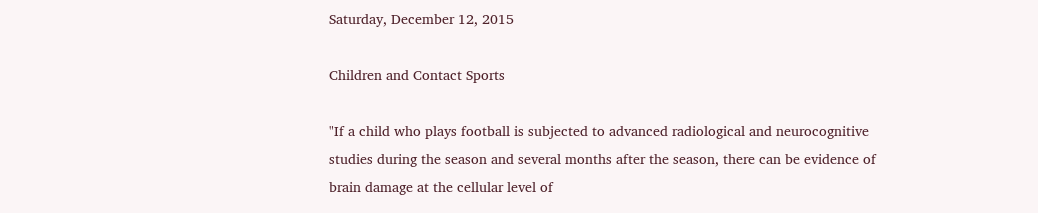Saturday, December 12, 2015

Children and Contact Sports

"If a child who plays football is subjected to advanced radiological and neurocognitive studies during the season and several months after the season, there can be evidence of brain damage at the cellular level of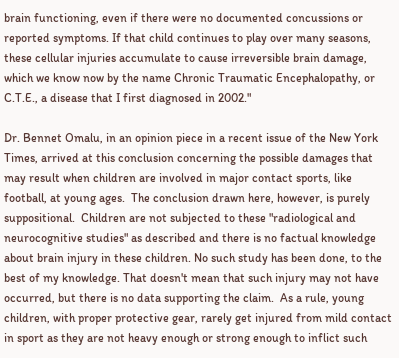brain functioning, even if there were no documented concussions or reported symptoms. If that child continues to play over many seasons, these cellular injuries accumulate to cause irreversible brain damage, which we know now by the name Chronic Traumatic Encephalopathy, or C.T.E., a disease that I first diagnosed in 2002."

Dr. Bennet Omalu, in an opinion piece in a recent issue of the New York Times, arrived at this conclusion concerning the possible damages that may result when children are involved in major contact sports, like football, at young ages.  The conclusion drawn here, however, is purely suppositional.  Children are not subjected to these "radiological and neurocognitive studies" as described and there is no factual knowledge about brain injury in these children. No such study has been done, to the best of my knowledge. That doesn't mean that such injury may not have occurred, but there is no data supporting the claim.  As a rule, young children, with proper protective gear, rarely get injured from mild contact in sport as they are not heavy enough or strong enough to inflict such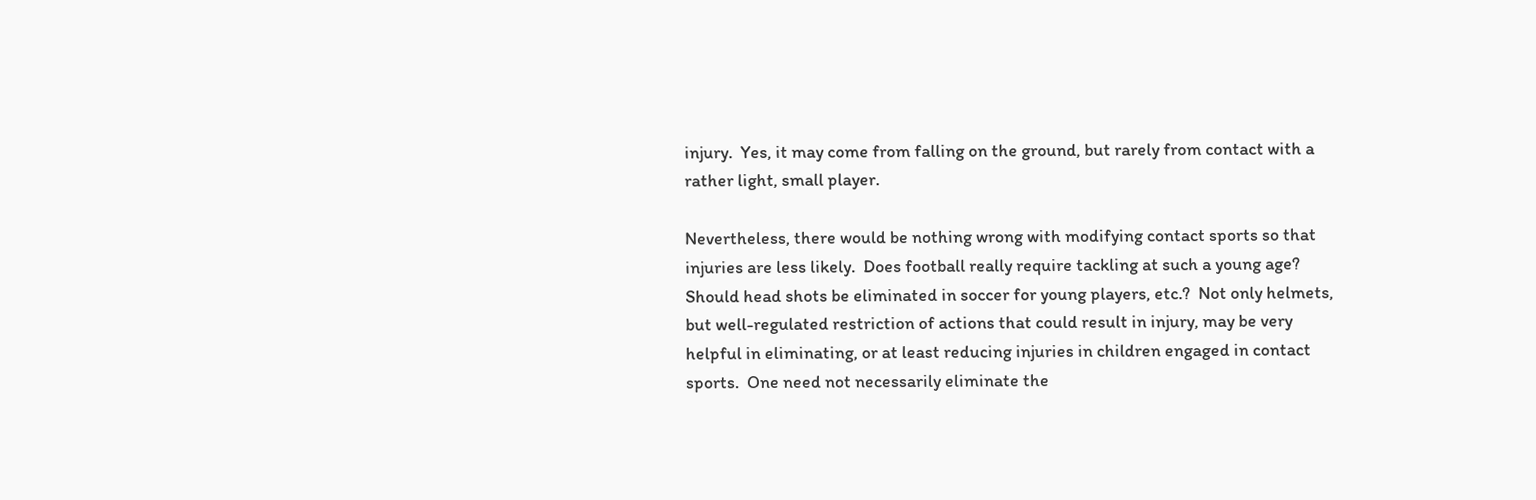injury.  Yes, it may come from falling on the ground, but rarely from contact with a rather light, small player.

Nevertheless, there would be nothing wrong with modifying contact sports so that injuries are less likely.  Does football really require tackling at such a young age? Should head shots be eliminated in soccer for young players, etc.?  Not only helmets, but well-regulated restriction of actions that could result in injury, may be very helpful in eliminating, or at least reducing injuries in children engaged in contact sports.  One need not necessarily eliminate the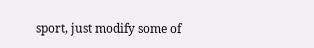sport, just modify some of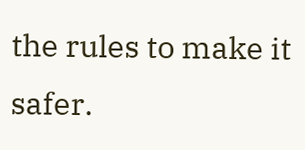the rules to make it safer.